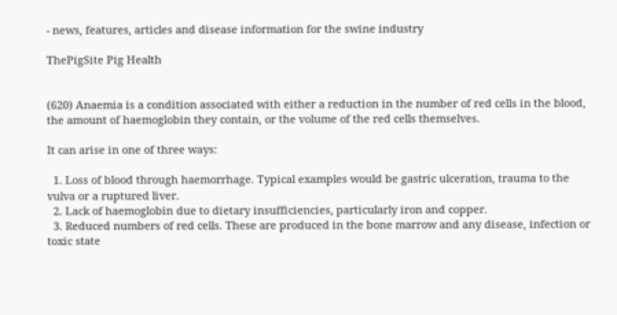- news, features, articles and disease information for the swine industry

ThePigSite Pig Health


(620) Anaemia is a condition associated with either a reduction in the number of red cells in the blood, the amount of haemoglobin they contain, or the volume of the red cells themselves.

It can arise in one of three ways:

  1. Loss of blood through haemorrhage. Typical examples would be gastric ulceration, trauma to the vulva or a ruptured liver.
  2. Lack of haemoglobin due to dietary insufficiencies, particularly iron and copper.
  3. Reduced numbers of red cells. These are produced in the bone marrow and any disease, infection or toxic state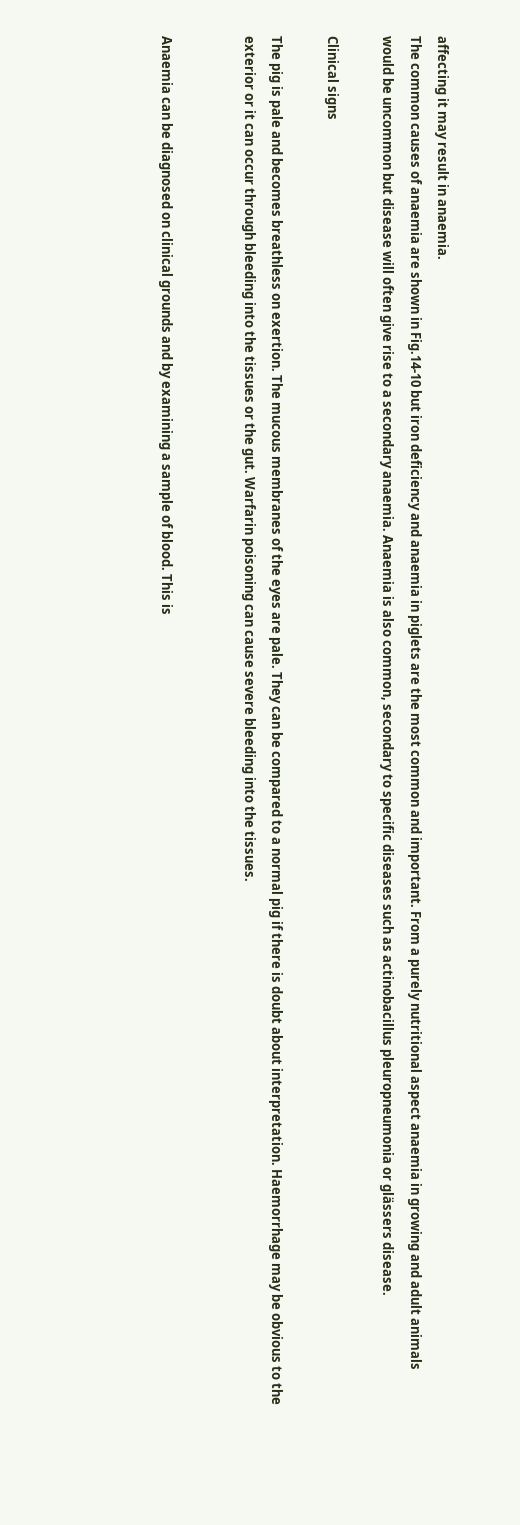affecting it may result in anaemia.
The common causes of anaemia are shown in Fig.14-10 but iron deficiency and anaemia in piglets are the most common and important. From a purely nutritional aspect anaemia in growing and adult animals would be uncommon but disease will often give rise to a secondary anaemia. Anaemia is also common, secondary to specific diseases such as actinobacillus pleuropneumonia or glässers disease.

Clinical signs

The pig is pale and becomes breathless on exertion. The mucous membranes of the eyes are pale. They can be compared to a normal pig if there is doubt about interpretation. Haemorrhage may be obvious to the exterior or it can occur through bleeding into the tissues or the gut. Warfarin poisoning can cause severe bleeding into the tissues.


Anaemia can be diagnosed on clinical grounds and by examining a sample of blood. This is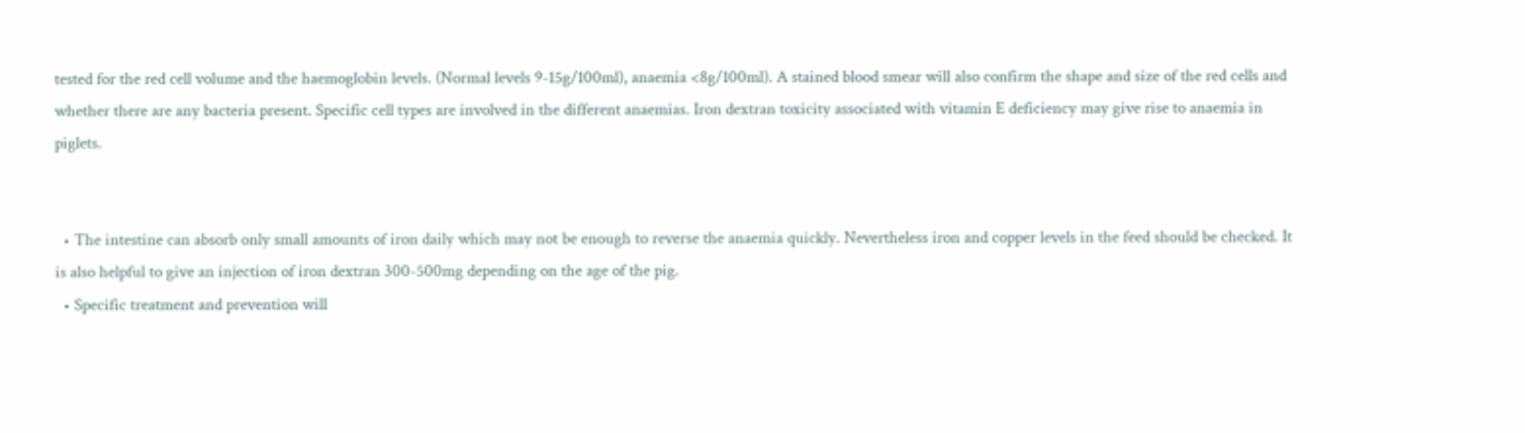tested for the red cell volume and the haemoglobin levels. (Normal levels 9-15g/100ml), anaemia <8g/100ml). A stained blood smear will also confirm the shape and size of the red cells and whether there are any bacteria present. Specific cell types are involved in the different anaemias. Iron dextran toxicity associated with vitamin E deficiency may give rise to anaemia in piglets.


  • The intestine can absorb only small amounts of iron daily which may not be enough to reverse the anaemia quickly. Nevertheless iron and copper levels in the feed should be checked. It is also helpful to give an injection of iron dextran 300-500mg depending on the age of the pig.
  • Specific treatment and prevention will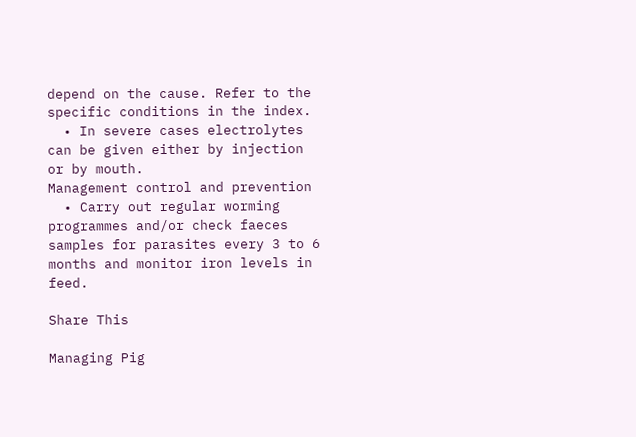depend on the cause. Refer to the specific conditions in the index.
  • In severe cases electrolytes can be given either by injection or by mouth.
Management control and prevention
  • Carry out regular worming programmes and/or check faeces samples for parasites every 3 to 6 months and monitor iron levels in feed.

Share This

Managing Pig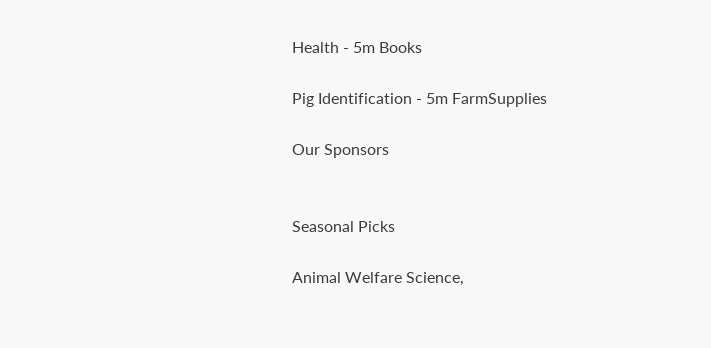Health - 5m Books

Pig Identification - 5m FarmSupplies

Our Sponsors


Seasonal Picks

Animal Welfare Science,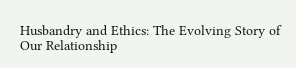Husbandry and Ethics: The Evolving Story of Our Relationship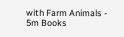with Farm Animals - 5m Books